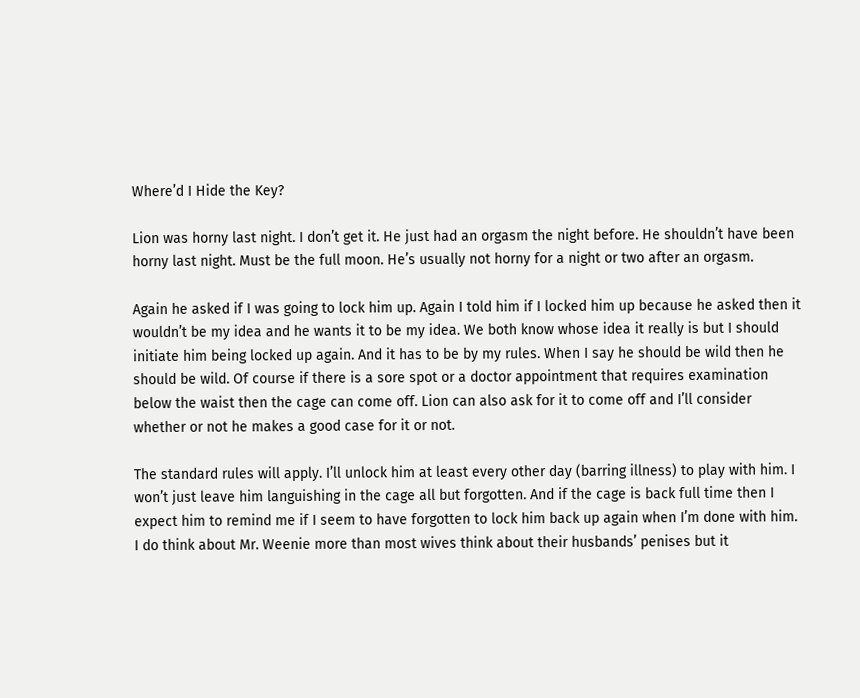Where’d I Hide the Key?

Lion was horny last night. I don’t get it. He just had an orgasm the night before. He shouldn’t have been horny last night. Must be the full moon. He’s usually not horny for a night or two after an orgasm.

Again he asked if I was going to lock him up. Again I told him if I locked him up because he asked then it wouldn’t be my idea and he wants it to be my idea. We both know whose idea it really is but I should initiate him being locked up again. And it has to be by my rules. When I say he should be wild then he should be wild. Of course if there is a sore spot or a doctor appointment that requires examination below the waist then the cage can come off. Lion can also ask for it to come off and I’ll consider whether or not he makes a good case for it or not.

The standard rules will apply. I’ll unlock him at least every other day (barring illness) to play with him. I won’t just leave him languishing in the cage all but forgotten. And if the cage is back full time then I expect him to remind me if I seem to have forgotten to lock him back up again when I’m done with him. I do think about Mr. Weenie more than most wives think about their husbands’ penises but it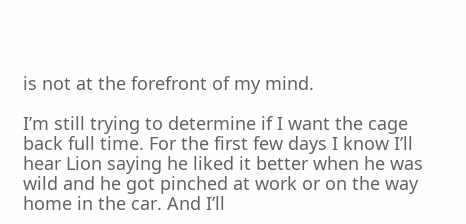is not at the forefront of my mind.

I’m still trying to determine if I want the cage back full time. For the first few days I know I’ll hear Lion saying he liked it better when he was wild and he got pinched at work or on the way home in the car. And I’ll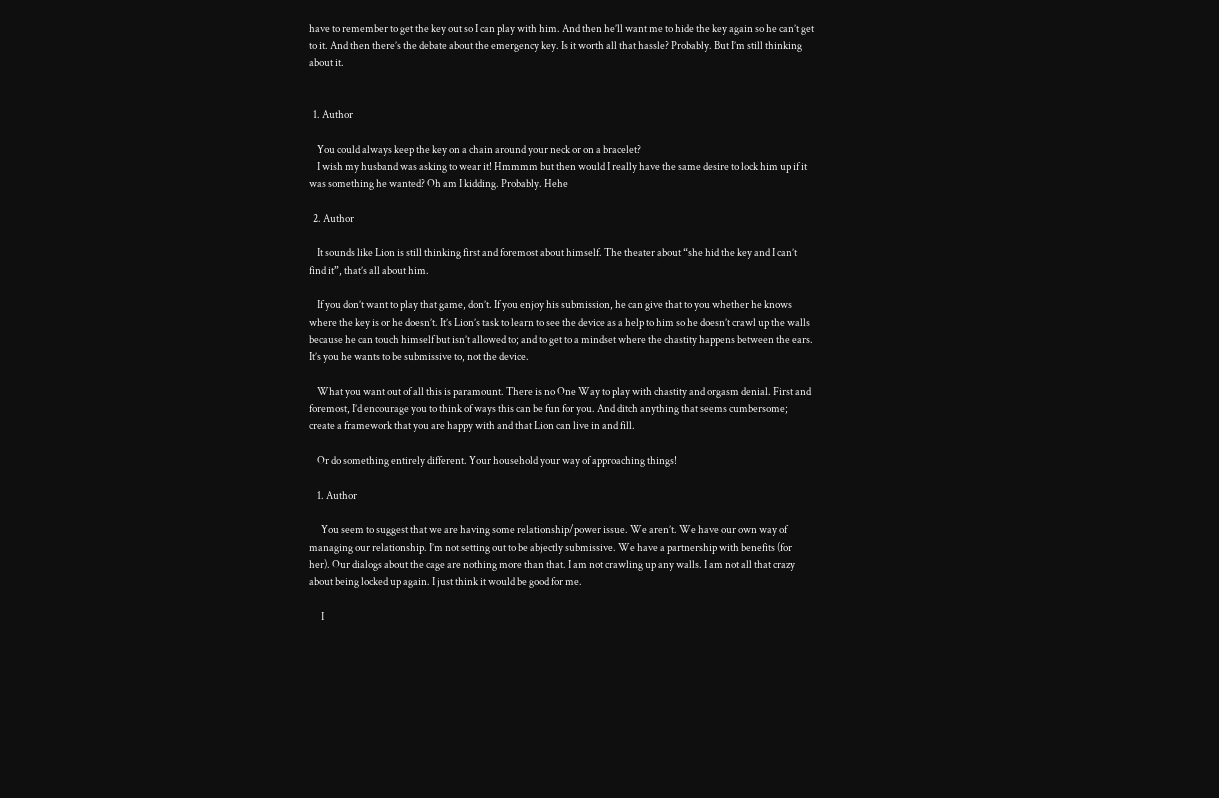have to remember to get the key out so I can play with him. And then he’ll want me to hide the key again so he can’t get to it. And then there’s the debate about the emergency key. Is it worth all that hassle? Probably. But I’m still thinking about it.


  1. Author

    You could always keep the key on a chain around your neck or on a bracelet?
    I wish my husband was asking to wear it! Hmmmm but then would I really have the same desire to lock him up if it was something he wanted? Oh am I kidding. Probably. Hehe

  2. Author

    It sounds like Lion is still thinking first and foremost about himself. The theater about “she hid the key and I can’t find it”, that’s all about him.

    If you don’t want to play that game, don’t. If you enjoy his submission, he can give that to you whether he knows where the key is or he doesn’t. It’s Lion’s task to learn to see the device as a help to him so he doesn’t crawl up the walls because he can touch himself but isn’t allowed to; and to get to a mindset where the chastity happens between the ears. It’s you he wants to be submissive to, not the device.

    What you want out of all this is paramount. There is no One Way to play with chastity and orgasm denial. First and foremost, I’d encourage you to think of ways this can be fun for you. And ditch anything that seems cumbersome; create a framework that you are happy with and that Lion can live in and fill.

    Or do something entirely different. Your household your way of approaching things!

    1. Author

      You seem to suggest that we are having some relationship/power issue. We aren’t. We have our own way of managing our relationship. I’m not setting out to be abjectly submissive. We have a partnership with benefits (for her). Our dialogs about the cage are nothing more than that. I am not crawling up any walls. I am not all that crazy about being locked up again. I just think it would be good for me.

      I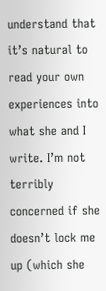understand that it’s natural to read your own experiences into what she and I write. I’m not terribly concerned if she doesn’t lock me up (which she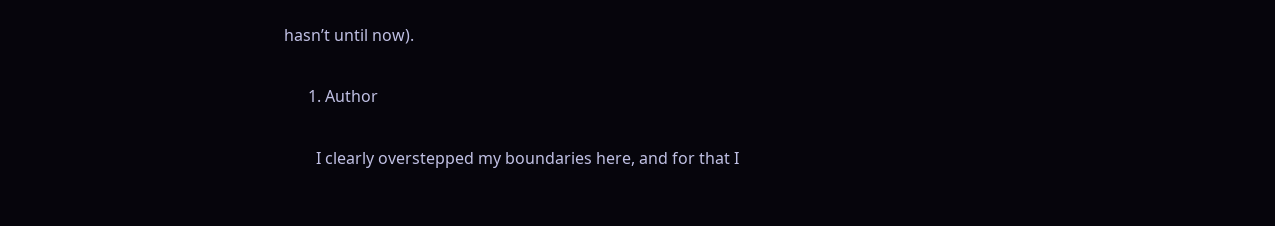hasn’t until now).

      1. Author

        I clearly overstepped my boundaries here, and for that I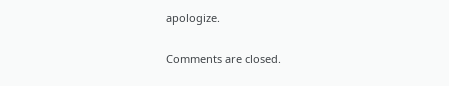apologize.

Comments are closed.